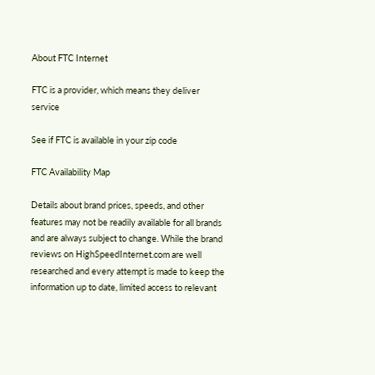About FTC Internet

FTC is a provider, which means they deliver service

See if FTC is available in your zip code

FTC Availability Map

Details about brand prices, speeds, and other features may not be readily available for all brands and are always subject to change. While the brand reviews on HighSpeedInternet.com are well researched and every attempt is made to keep the information up to date, limited access to relevant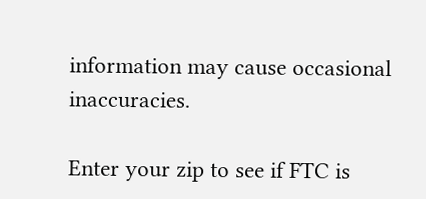information may cause occasional inaccuracies.

Enter your zip to see if FTC is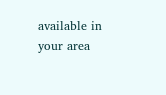available in your area